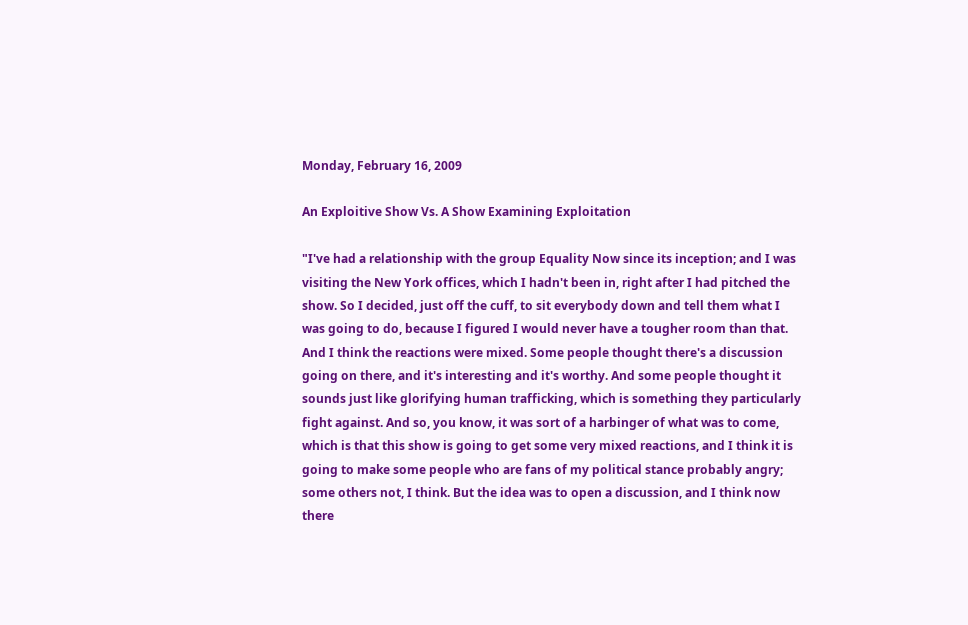Monday, February 16, 2009

An Exploitive Show Vs. A Show Examining Exploitation

"I've had a relationship with the group Equality Now since its inception; and I was visiting the New York offices, which I hadn't been in, right after I had pitched the show. So I decided, just off the cuff, to sit everybody down and tell them what I was going to do, because I figured I would never have a tougher room than that. And I think the reactions were mixed. Some people thought there's a discussion going on there, and it's interesting and it's worthy. And some people thought it sounds just like glorifying human trafficking, which is something they particularly fight against. And so, you know, it was sort of a harbinger of what was to come, which is that this show is going to get some very mixed reactions, and I think it is going to make some people who are fans of my political stance probably angry; some others not, I think. But the idea was to open a discussion, and I think now there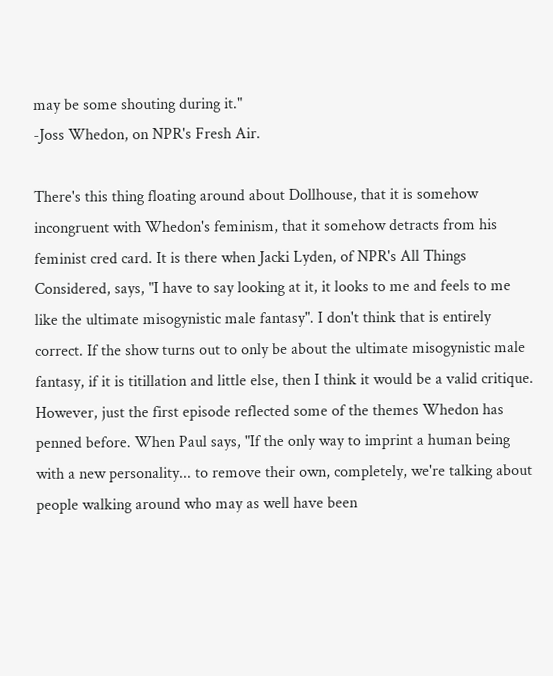may be some shouting during it."
-Joss Whedon, on NPR's Fresh Air.

There's this thing floating around about Dollhouse, that it is somehow incongruent with Whedon's feminism, that it somehow detracts from his feminist cred card. It is there when Jacki Lyden, of NPR's All Things Considered, says, "I have to say looking at it, it looks to me and feels to me like the ultimate misogynistic male fantasy". I don't think that is entirely correct. If the show turns out to only be about the ultimate misogynistic male fantasy, if it is titillation and little else, then I think it would be a valid critique. However, just the first episode reflected some of the themes Whedon has penned before. When Paul says, "If the only way to imprint a human being with a new personality... to remove their own, completely, we're talking about people walking around who may as well have been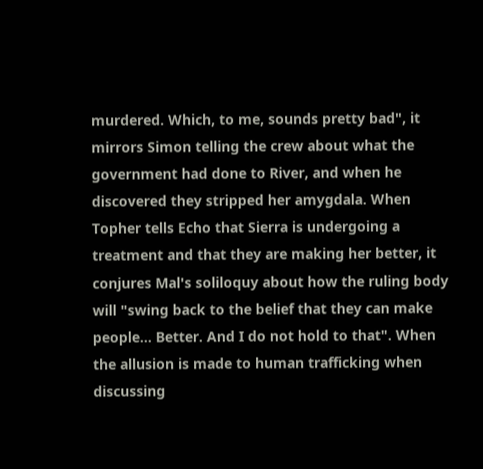murdered. Which, to me, sounds pretty bad", it mirrors Simon telling the crew about what the government had done to River, and when he discovered they stripped her amygdala. When Topher tells Echo that Sierra is undergoing a treatment and that they are making her better, it conjures Mal's soliloquy about how the ruling body will "swing back to the belief that they can make people... Better. And I do not hold to that". When the allusion is made to human trafficking when discussing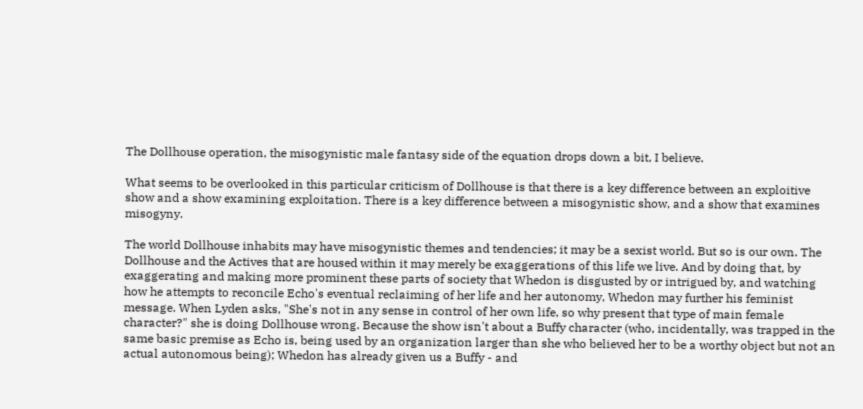The Dollhouse operation, the misogynistic male fantasy side of the equation drops down a bit, I believe.

What seems to be overlooked in this particular criticism of Dollhouse is that there is a key difference between an exploitive show and a show examining exploitation. There is a key difference between a misogynistic show, and a show that examines misogyny.

The world Dollhouse inhabits may have misogynistic themes and tendencies; it may be a sexist world. But so is our own. The Dollhouse and the Actives that are housed within it may merely be exaggerations of this life we live. And by doing that, by exaggerating and making more prominent these parts of society that Whedon is disgusted by or intrigued by, and watching how he attempts to reconcile Echo's eventual reclaiming of her life and her autonomy, Whedon may further his feminist message. When Lyden asks, "She's not in any sense in control of her own life, so why present that type of main female character?" she is doing Dollhouse wrong. Because the show isn't about a Buffy character (who, incidentally, was trapped in the same basic premise as Echo is, being used by an organization larger than she who believed her to be a worthy object but not an actual autonomous being); Whedon has already given us a Buffy - and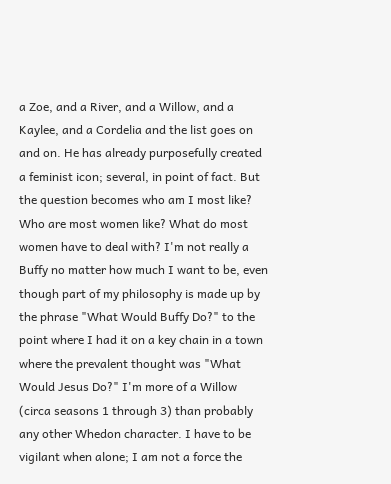a Zoe, and a River, and a Willow, and a Kaylee, and a Cordelia and the list goes on and on. He has already purposefully created a feminist icon; several, in point of fact. But the question becomes who am I most like? Who are most women like? What do most women have to deal with? I'm not really a Buffy no matter how much I want to be, even though part of my philosophy is made up by the phrase "What Would Buffy Do?" to the point where I had it on a key chain in a town where the prevalent thought was "What Would Jesus Do?" I'm more of a Willow (circa seasons 1 through 3) than probably any other Whedon character. I have to be vigilant when alone; I am not a force the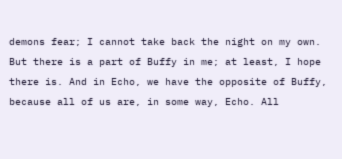demons fear; I cannot take back the night on my own. But there is a part of Buffy in me; at least, I hope there is. And in Echo, we have the opposite of Buffy, because all of us are, in some way, Echo. All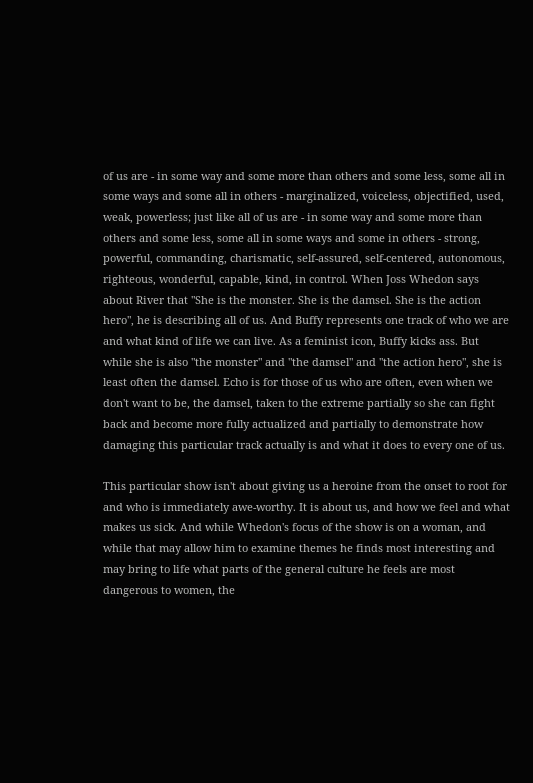of us are - in some way and some more than others and some less, some all in some ways and some all in others - marginalized, voiceless, objectified, used, weak, powerless; just like all of us are - in some way and some more than others and some less, some all in some ways and some in others - strong, powerful, commanding, charismatic, self-assured, self-centered, autonomous, righteous, wonderful, capable, kind, in control. When Joss Whedon says about River that "She is the monster. She is the damsel. She is the action hero", he is describing all of us. And Buffy represents one track of who we are and what kind of life we can live. As a feminist icon, Buffy kicks ass. But while she is also "the monster" and "the damsel" and "the action hero", she is least often the damsel. Echo is for those of us who are often, even when we don't want to be, the damsel, taken to the extreme partially so she can fight back and become more fully actualized and partially to demonstrate how damaging this particular track actually is and what it does to every one of us.

This particular show isn't about giving us a heroine from the onset to root for and who is immediately awe-worthy. It is about us, and how we feel and what makes us sick. And while Whedon's focus of the show is on a woman, and while that may allow him to examine themes he finds most interesting and may bring to life what parts of the general culture he feels are most dangerous to women, the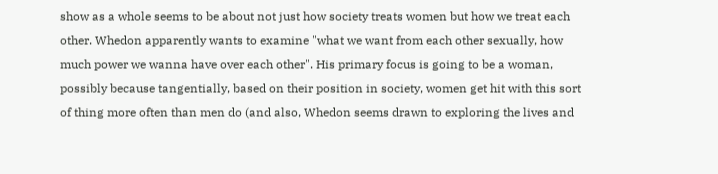show as a whole seems to be about not just how society treats women but how we treat each other. Whedon apparently wants to examine "what we want from each other sexually, how much power we wanna have over each other". His primary focus is going to be a woman, possibly because tangentially, based on their position in society, women get hit with this sort of thing more often than men do (and also, Whedon seems drawn to exploring the lives and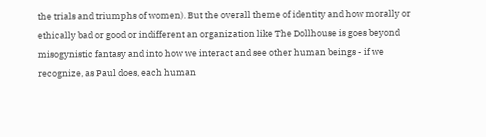the trials and triumphs of women). But the overall theme of identity and how morally or ethically bad or good or indifferent an organization like The Dollhouse is goes beyond misogynistic fantasy and into how we interact and see other human beings - if we recognize, as Paul does, each human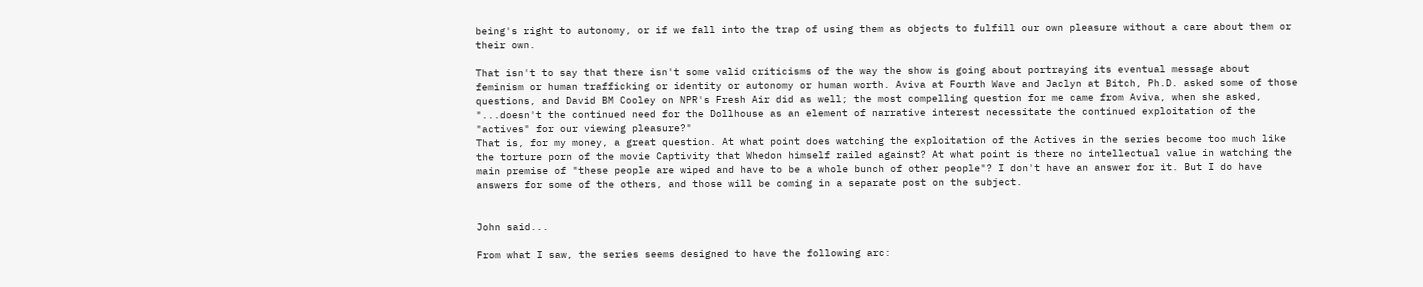being's right to autonomy, or if we fall into the trap of using them as objects to fulfill our own pleasure without a care about them or their own.

That isn't to say that there isn't some valid criticisms of the way the show is going about portraying its eventual message about feminism or human trafficking or identity or autonomy or human worth. Aviva at Fourth Wave and Jaclyn at Bitch, Ph.D. asked some of those questions, and David BM Cooley on NPR's Fresh Air did as well; the most compelling question for me came from Aviva, when she asked,
"...doesn't the continued need for the Dollhouse as an element of narrative interest necessitate the continued exploitation of the "actives" for our viewing pleasure?"
That is, for my money, a great question. At what point does watching the exploitation of the Actives in the series become too much like the torture porn of the movie Captivity that Whedon himself railed against? At what point is there no intellectual value in watching the main premise of "these people are wiped and have to be a whole bunch of other people"? I don't have an answer for it. But I do have answers for some of the others, and those will be coming in a separate post on the subject.


John said...

From what I saw, the series seems designed to have the following arc: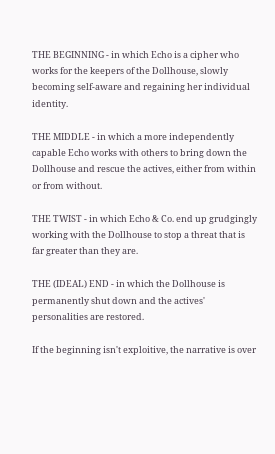THE BEGINNING - in which Echo is a cipher who works for the keepers of the Dollhouse, slowly becoming self-aware and regaining her individual identity.

THE MIDDLE - in which a more independently capable Echo works with others to bring down the Dollhouse and rescue the actives, either from within or from without.

THE TWIST - in which Echo & Co. end up grudgingly working with the Dollhouse to stop a threat that is far greater than they are.

THE (IDEAL) END - in which the Dollhouse is permanently shut down and the actives' personalities are restored.

If the beginning isn't exploitive, the narrative is over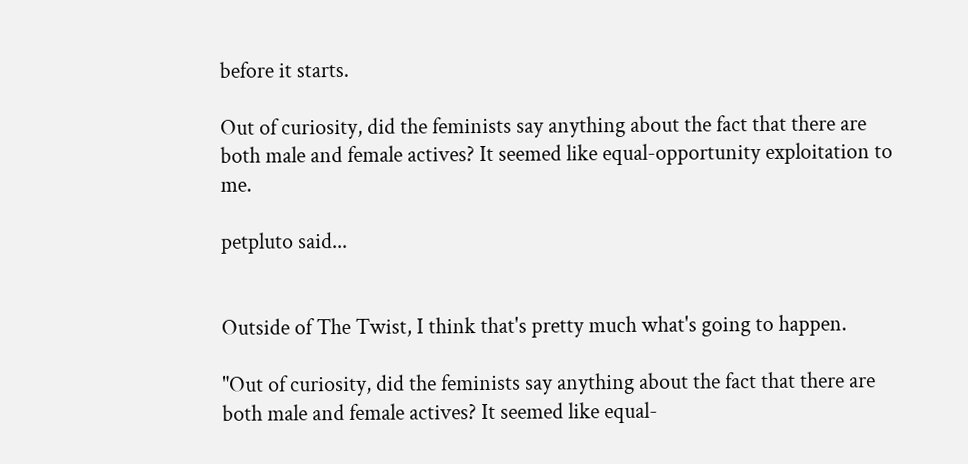before it starts.

Out of curiosity, did the feminists say anything about the fact that there are both male and female actives? It seemed like equal-opportunity exploitation to me.

petpluto said...


Outside of The Twist, I think that's pretty much what's going to happen.

"Out of curiosity, did the feminists say anything about the fact that there are both male and female actives? It seemed like equal-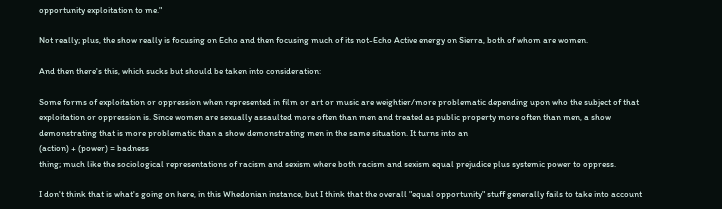opportunity exploitation to me."

Not really; plus, the show really is focusing on Echo and then focusing much of its not-Echo Active energy on Sierra, both of whom are women.

And then there's this, which sucks but should be taken into consideration:

Some forms of exploitation or oppression when represented in film or art or music are weightier/more problematic depending upon who the subject of that exploitation or oppression is. Since women are sexually assaulted more often than men and treated as public property more often than men, a show demonstrating that is more problematic than a show demonstrating men in the same situation. It turns into an
(action) + (power) = badness
thing; much like the sociological representations of racism and sexism where both racism and sexism equal prejudice plus systemic power to oppress.

I don't think that is what's going on here, in this Whedonian instance, but I think that the overall "equal opportunity" stuff generally fails to take into account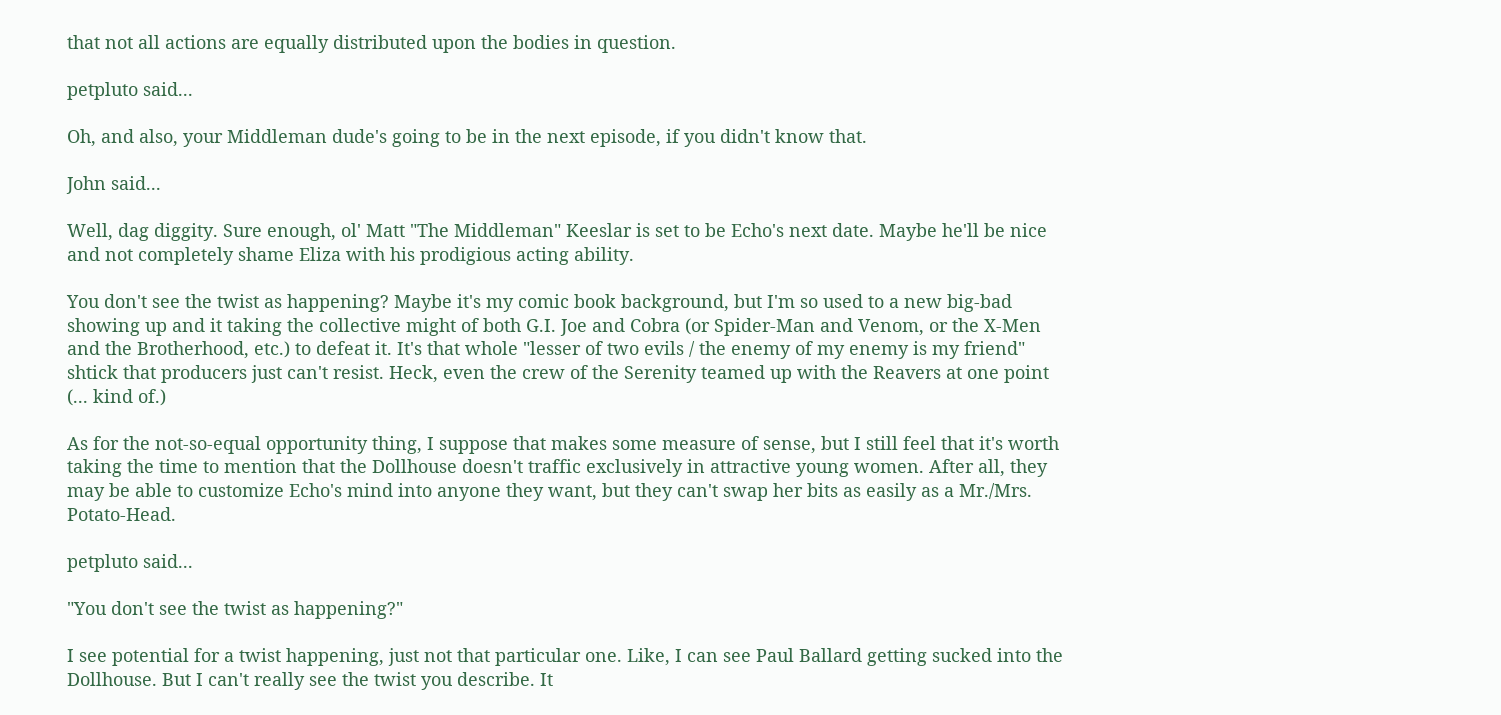that not all actions are equally distributed upon the bodies in question.

petpluto said...

Oh, and also, your Middleman dude's going to be in the next episode, if you didn't know that.

John said...

Well, dag diggity. Sure enough, ol' Matt "The Middleman" Keeslar is set to be Echo's next date. Maybe he'll be nice and not completely shame Eliza with his prodigious acting ability.

You don't see the twist as happening? Maybe it's my comic book background, but I'm so used to a new big-bad showing up and it taking the collective might of both G.I. Joe and Cobra (or Spider-Man and Venom, or the X-Men and the Brotherhood, etc.) to defeat it. It's that whole "lesser of two evils / the enemy of my enemy is my friend" shtick that producers just can't resist. Heck, even the crew of the Serenity teamed up with the Reavers at one point (... kind of.)

As for the not-so-equal opportunity thing, I suppose that makes some measure of sense, but I still feel that it's worth taking the time to mention that the Dollhouse doesn't traffic exclusively in attractive young women. After all, they may be able to customize Echo's mind into anyone they want, but they can't swap her bits as easily as a Mr./Mrs. Potato-Head.

petpluto said...

"You don't see the twist as happening?"

I see potential for a twist happening, just not that particular one. Like, I can see Paul Ballard getting sucked into the Dollhouse. But I can't really see the twist you describe. It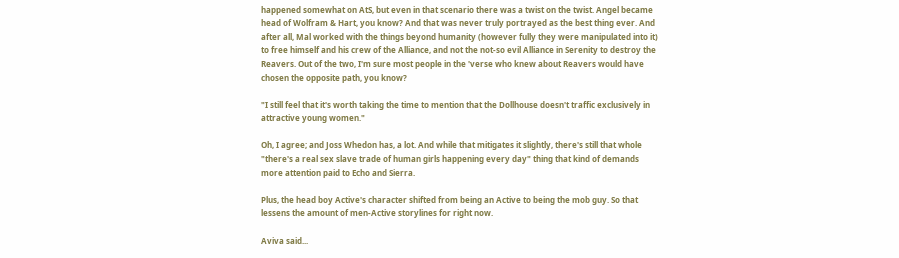happened somewhat on AtS, but even in that scenario there was a twist on the twist. Angel became head of Wolfram & Hart, you know? And that was never truly portrayed as the best thing ever. And after all, Mal worked with the things beyond humanity (however fully they were manipulated into it) to free himself and his crew of the Alliance, and not the not-so evil Alliance in Serenity to destroy the Reavers. Out of the two, I'm sure most people in the 'verse who knew about Reavers would have chosen the opposite path, you know?

"I still feel that it's worth taking the time to mention that the Dollhouse doesn't traffic exclusively in attractive young women."

Oh, I agree; and Joss Whedon has, a lot. And while that mitigates it slightly, there's still that whole "there's a real sex slave trade of human girls happening every day" thing that kind of demands more attention paid to Echo and Sierra.

Plus, the head boy Active's character shifted from being an Active to being the mob guy. So that lessens the amount of men-Active storylines for right now.

Aviva said...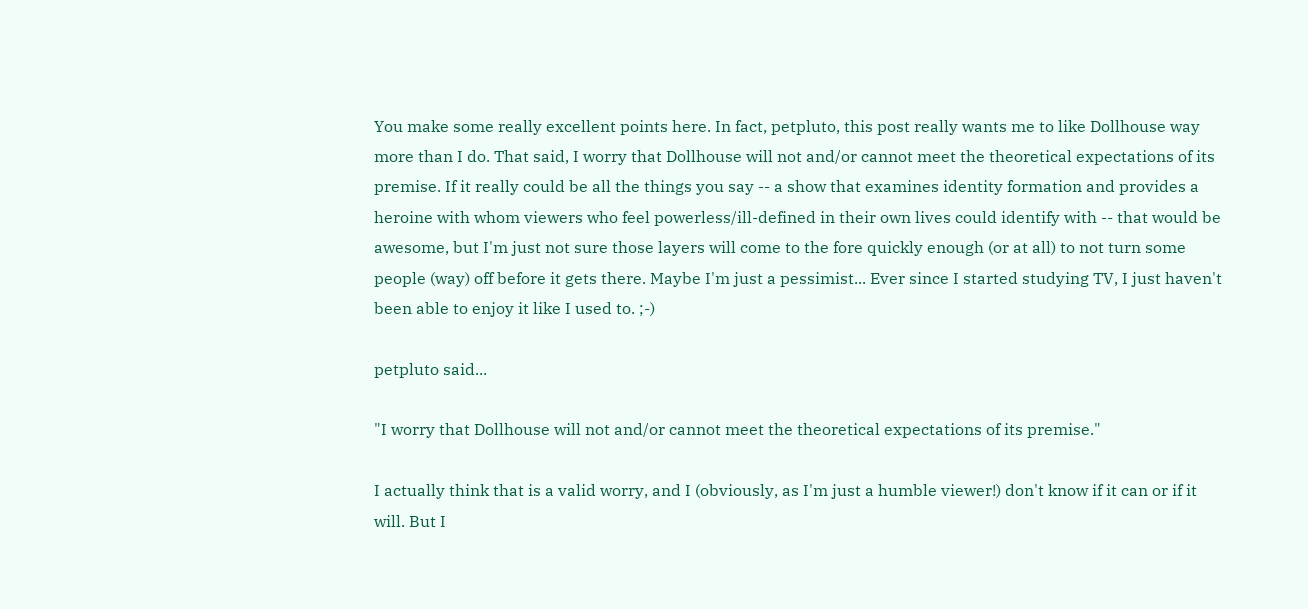You make some really excellent points here. In fact, petpluto, this post really wants me to like Dollhouse way more than I do. That said, I worry that Dollhouse will not and/or cannot meet the theoretical expectations of its premise. If it really could be all the things you say -- a show that examines identity formation and provides a heroine with whom viewers who feel powerless/ill-defined in their own lives could identify with -- that would be awesome, but I'm just not sure those layers will come to the fore quickly enough (or at all) to not turn some people (way) off before it gets there. Maybe I'm just a pessimist... Ever since I started studying TV, I just haven't been able to enjoy it like I used to. ;-)

petpluto said...

"I worry that Dollhouse will not and/or cannot meet the theoretical expectations of its premise."

I actually think that is a valid worry, and I (obviously, as I'm just a humble viewer!) don't know if it can or if it will. But I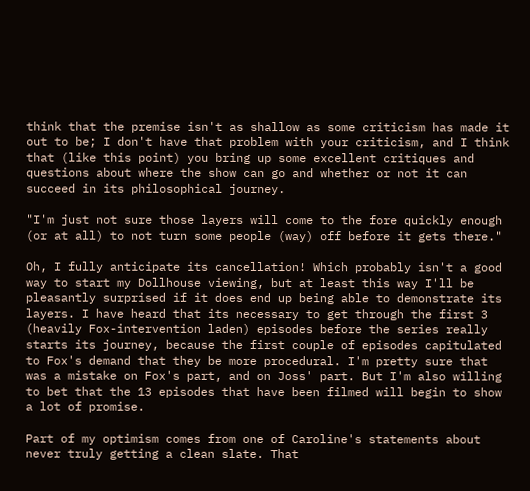think that the premise isn't as shallow as some criticism has made it out to be; I don't have that problem with your criticism, and I think that (like this point) you bring up some excellent critiques and questions about where the show can go and whether or not it can succeed in its philosophical journey.

"I'm just not sure those layers will come to the fore quickly enough (or at all) to not turn some people (way) off before it gets there."

Oh, I fully anticipate its cancellation! Which probably isn't a good way to start my Dollhouse viewing, but at least this way I'll be pleasantly surprised if it does end up being able to demonstrate its layers. I have heard that its necessary to get through the first 3 (heavily Fox-intervention laden) episodes before the series really starts its journey, because the first couple of episodes capitulated to Fox's demand that they be more procedural. I'm pretty sure that was a mistake on Fox's part, and on Joss' part. But I'm also willing to bet that the 13 episodes that have been filmed will begin to show a lot of promise.

Part of my optimism comes from one of Caroline's statements about never truly getting a clean slate. That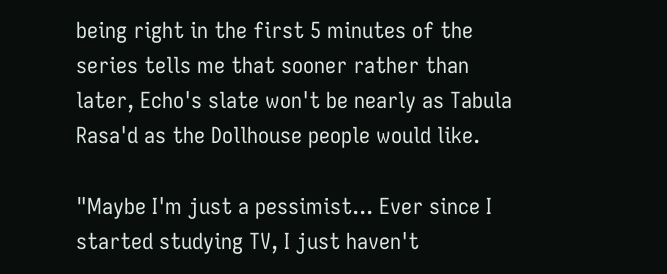being right in the first 5 minutes of the series tells me that sooner rather than later, Echo's slate won't be nearly as Tabula Rasa'd as the Dollhouse people would like.

"Maybe I'm just a pessimist... Ever since I started studying TV, I just haven't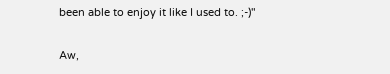been able to enjoy it like I used to. ;-)"

Aw,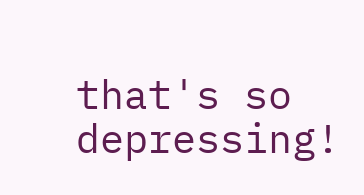that's so depressing!